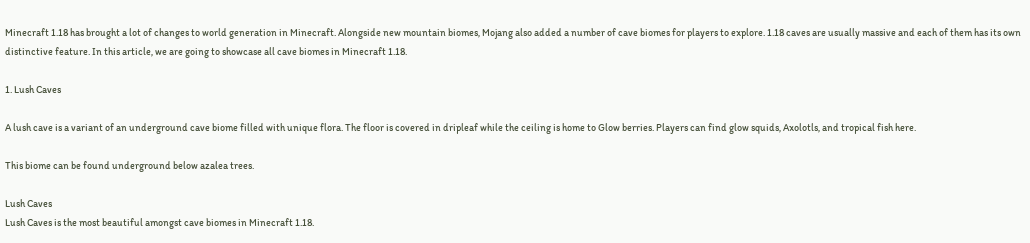Minecraft 1.18 has brought a lot of changes to world generation in Minecraft. Alongside new mountain biomes, Mojang also added a number of cave biomes for players to explore. 1.18 caves are usually massive and each of them has its own distinctive feature. In this article, we are going to showcase all cave biomes in Minecraft 1.18.

1. Lush Caves

A lush cave is a variant of an underground cave biome filled with unique flora. The floor is covered in dripleaf while the ceiling is home to Glow berries. Players can find glow squids, Axolotls, and tropical fish here.

This biome can be found underground below azalea trees.

Lush Caves
Lush Caves is the most beautiful amongst cave biomes in Minecraft 1.18.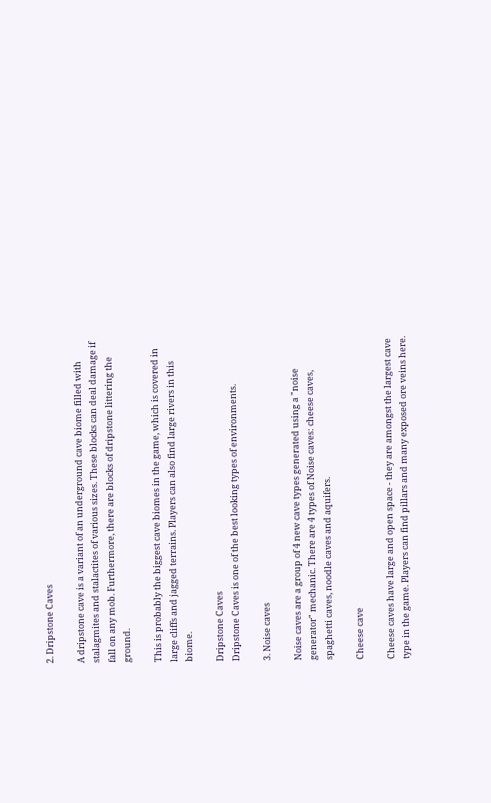2. Dripstone Caves

A dripstone cave is a variant of an underground cave biome filled with stalagmites and stalactites of various sizes. These blocks can deal damage if fall on any mob. Furthermore, there are blocks of dripstone littering the ground.

This is probably the biggest cave biomes in the game, which is covered in large cliffs and jagged terrains. Players can also find large rivers in this biome.

Dripstone Caves
Dripstone Caves is one of the best looking types of environments.

3. Noise caves

Noise caves are a group of 4 new cave types generated using a "noise generator" mechanic. There are 4 types of Noise caves: cheese caves, spaghetti caves, noodle caves and aquifers.

Cheese cave

Cheese caves have large and open space - they are amongst the largest cave type in the game. Players can find pillars and many exposed ore veins here.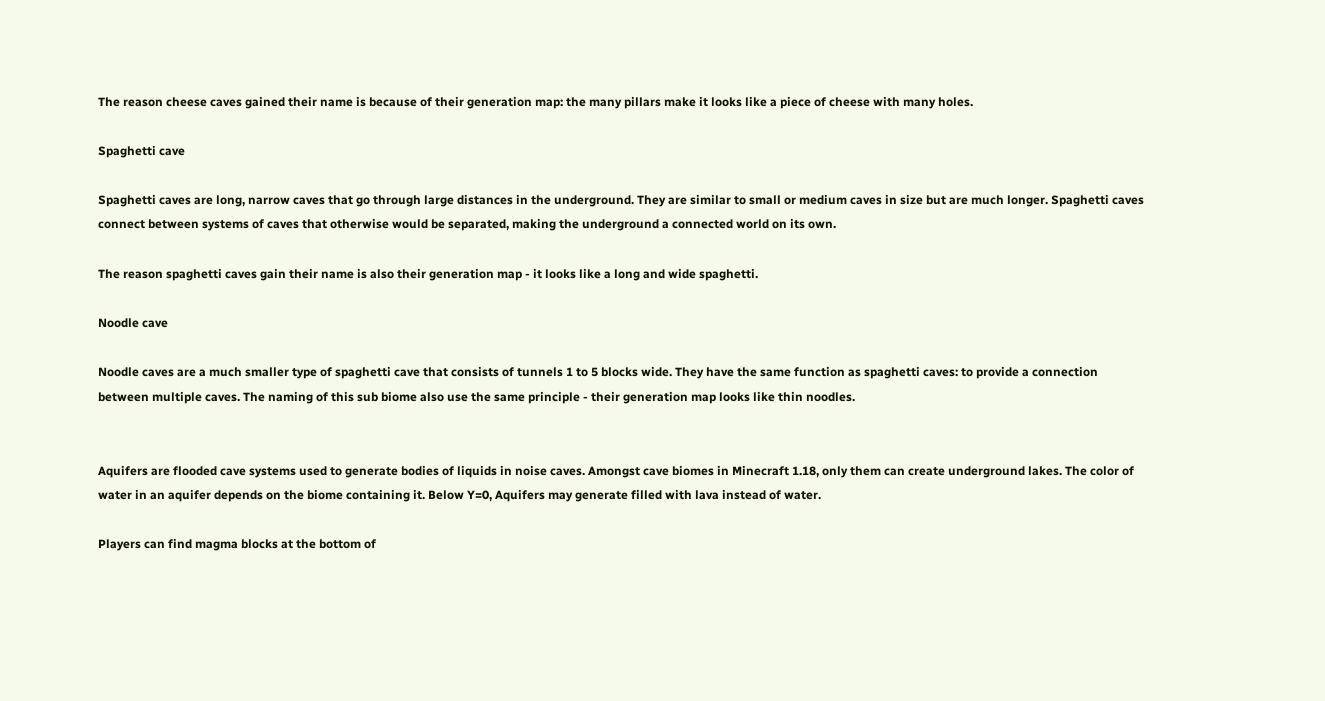The reason cheese caves gained their name is because of their generation map: the many pillars make it looks like a piece of cheese with many holes.

Spaghetti cave

Spaghetti caves are long, narrow caves that go through large distances in the underground. They are similar to small or medium caves in size but are much longer. Spaghetti caves connect between systems of caves that otherwise would be separated, making the underground a connected world on its own.

The reason spaghetti caves gain their name is also their generation map - it looks like a long and wide spaghetti.

Noodle cave

Noodle caves are a much smaller type of spaghetti cave that consists of tunnels 1 to 5 blocks wide. They have the same function as spaghetti caves: to provide a connection between multiple caves. The naming of this sub biome also use the same principle - their generation map looks like thin noodles.


Aquifers are flooded cave systems used to generate bodies of liquids in noise caves. Amongst cave biomes in Minecraft 1.18, only them can create underground lakes. The color of water in an aquifer depends on the biome containing it. Below Y=0, Aquifers may generate filled with lava instead of water.

Players can find magma blocks at the bottom of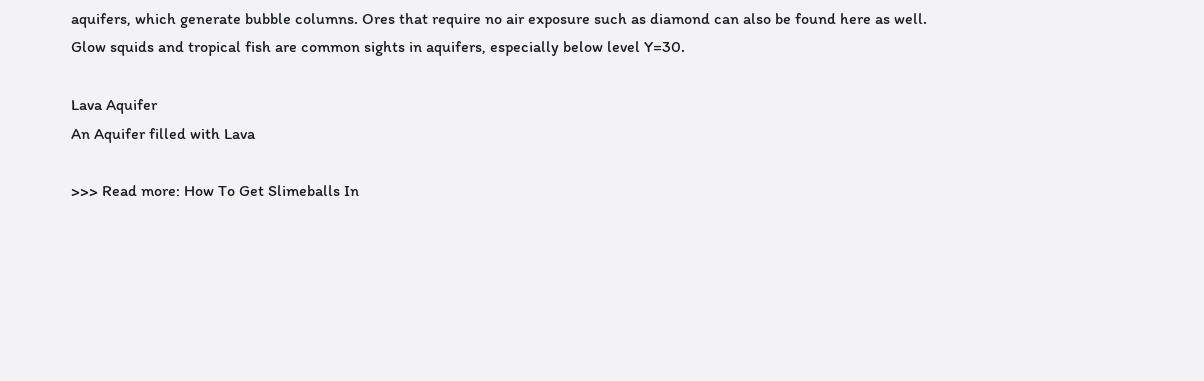aquifers, which generate bubble columns. Ores that require no air exposure such as diamond can also be found here as well. Glow squids and tropical fish are common sights in aquifers, especially below level Y=30.

Lava Aquifer
An Aquifer filled with Lava

>>> Read more: How To Get Slimeballs In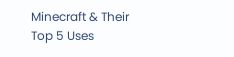Minecraft & Their Top 5 Uses